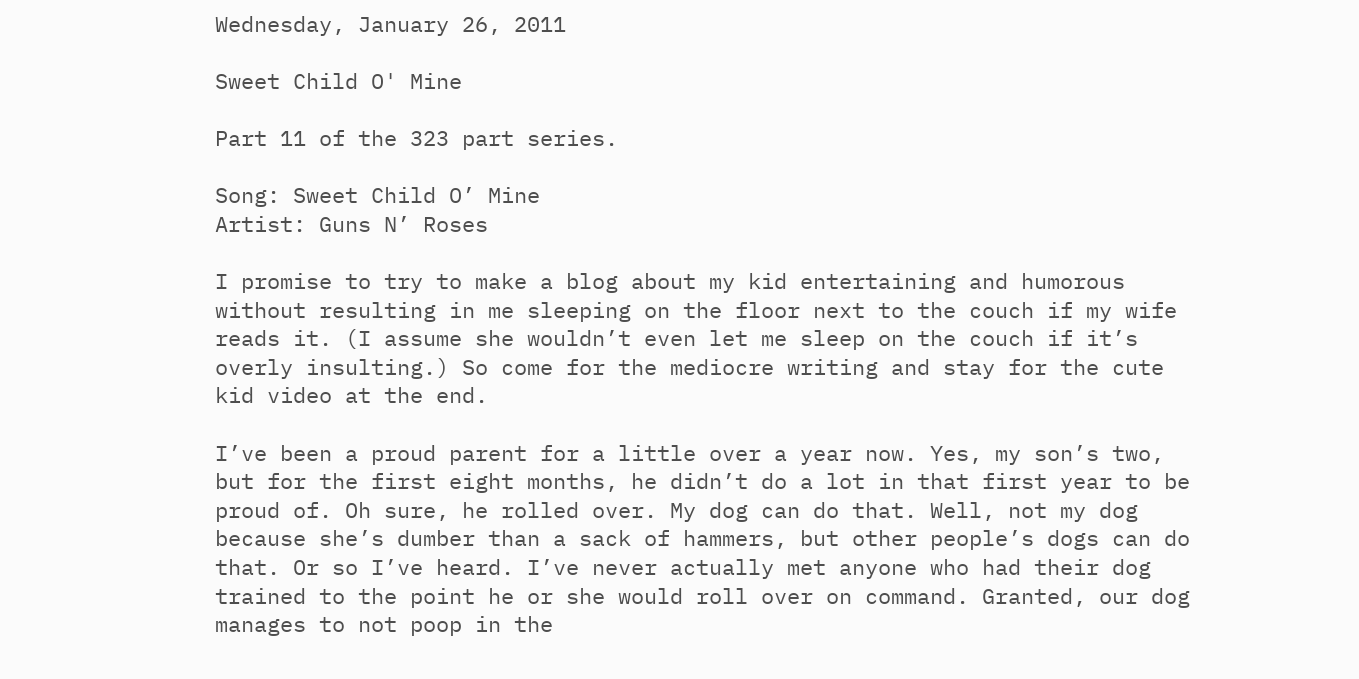Wednesday, January 26, 2011

Sweet Child O' Mine

Part 11 of the 323 part series.

Song: Sweet Child O’ Mine
Artist: Guns N’ Roses

I promise to try to make a blog about my kid entertaining and humorous without resulting in me sleeping on the floor next to the couch if my wife reads it. (I assume she wouldn’t even let me sleep on the couch if it’s overly insulting.) So come for the mediocre writing and stay for the cute kid video at the end.

I’ve been a proud parent for a little over a year now. Yes, my son’s two, but for the first eight months, he didn’t do a lot in that first year to be proud of. Oh sure, he rolled over. My dog can do that. Well, not my dog because she’s dumber than a sack of hammers, but other people’s dogs can do that. Or so I’ve heard. I’ve never actually met anyone who had their dog trained to the point he or she would roll over on command. Granted, our dog manages to not poop in the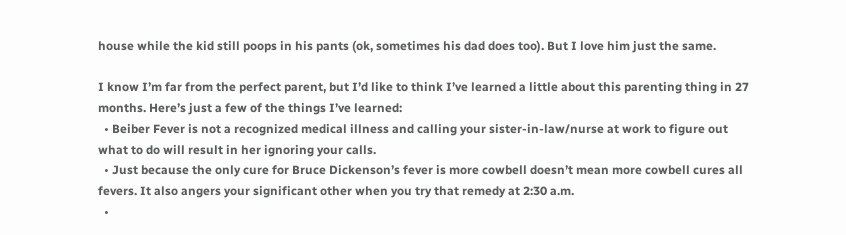house while the kid still poops in his pants (ok, sometimes his dad does too). But I love him just the same.

I know I’m far from the perfect parent, but I’d like to think I’ve learned a little about this parenting thing in 27 months. Here’s just a few of the things I’ve learned:
  • Beiber Fever is not a recognized medical illness and calling your sister-in-law/nurse at work to figure out what to do will result in her ignoring your calls.
  • Just because the only cure for Bruce Dickenson’s fever is more cowbell doesn’t mean more cowbell cures all fevers. It also angers your significant other when you try that remedy at 2:30 a.m.
  •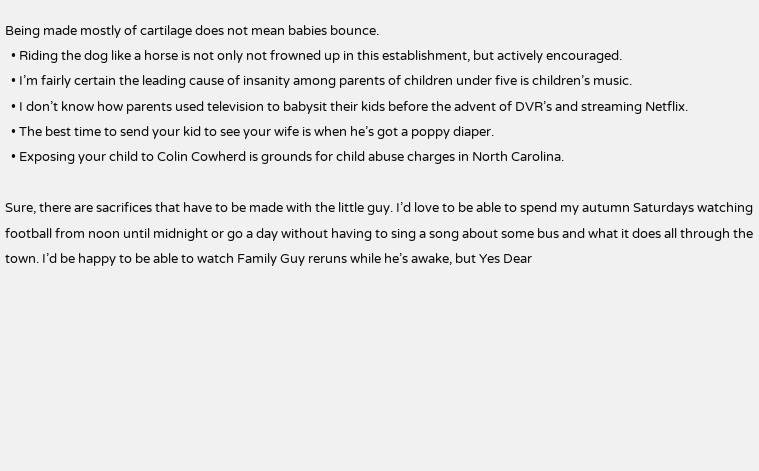Being made mostly of cartilage does not mean babies bounce.
  • Riding the dog like a horse is not only not frowned up in this establishment, but actively encouraged.
  • I’m fairly certain the leading cause of insanity among parents of children under five is children’s music.
  • I don’t know how parents used television to babysit their kids before the advent of DVR’s and streaming Netflix.
  • The best time to send your kid to see your wife is when he’s got a poppy diaper.
  • Exposing your child to Colin Cowherd is grounds for child abuse charges in North Carolina.

Sure, there are sacrifices that have to be made with the little guy. I’d love to be able to spend my autumn Saturdays watching football from noon until midnight or go a day without having to sing a song about some bus and what it does all through the town. I’d be happy to be able to watch Family Guy reruns while he’s awake, but Yes Dear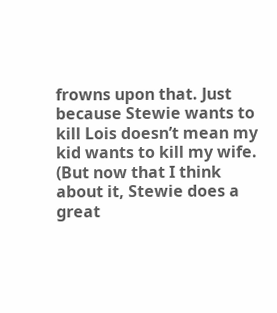frowns upon that. Just because Stewie wants to kill Lois doesn’t mean my kid wants to kill my wife. (But now that I think about it, Stewie does a great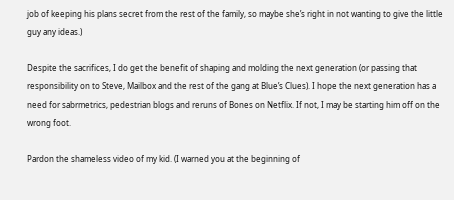job of keeping his plans secret from the rest of the family, so maybe she’s right in not wanting to give the little guy any ideas.)

Despite the sacrifices, I do get the benefit of shaping and molding the next generation (or passing that responsibility on to Steve, Mailbox and the rest of the gang at Blue’s Clues). I hope the next generation has a need for sabrmetrics, pedestrian blogs and reruns of Bones on Netflix. If not, I may be starting him off on the wrong foot.

Pardon the shameless video of my kid. (I warned you at the beginning of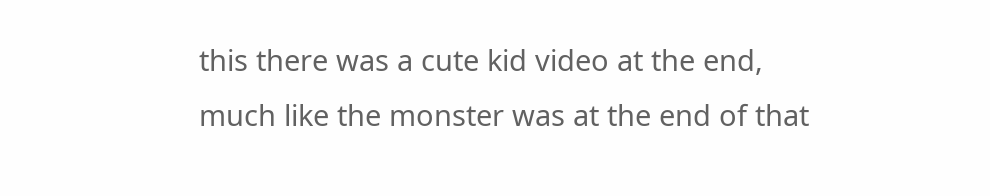this there was a cute kid video at the end, much like the monster was at the end of that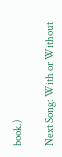book.)

Next Song: With or Without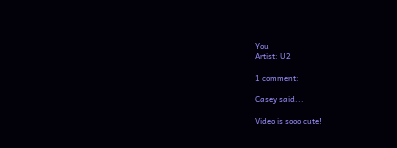You
Artist: U2

1 comment:

Casey said...

Video is sooo cute!